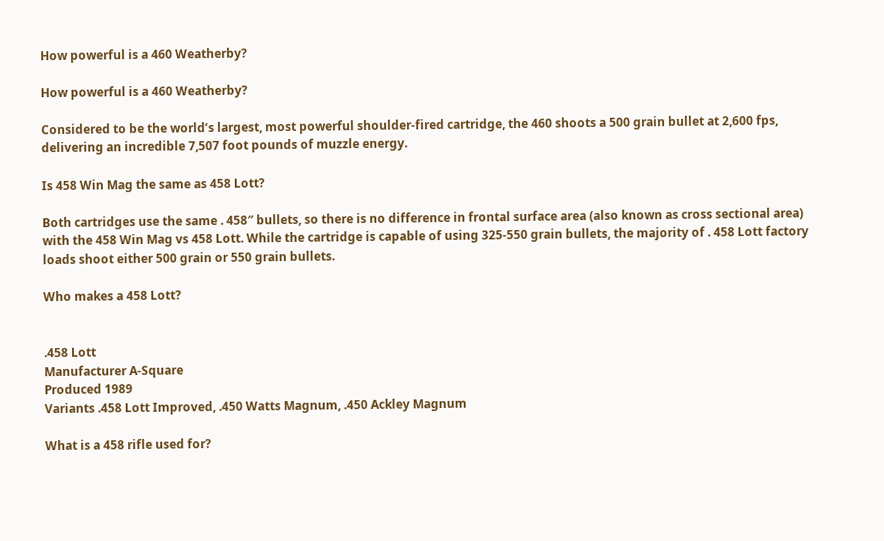How powerful is a 460 Weatherby?

How powerful is a 460 Weatherby?

Considered to be the world’s largest, most powerful shoulder-fired cartridge, the 460 shoots a 500 grain bullet at 2,600 fps, delivering an incredible 7,507 foot pounds of muzzle energy.

Is 458 Win Mag the same as 458 Lott?

Both cartridges use the same . 458″ bullets, so there is no difference in frontal surface area (also known as cross sectional area) with the 458 Win Mag vs 458 Lott. While the cartridge is capable of using 325-550 grain bullets, the majority of . 458 Lott factory loads shoot either 500 grain or 550 grain bullets.

Who makes a 458 Lott?


.458 Lott
Manufacturer A-Square
Produced 1989
Variants .458 Lott Improved, .450 Watts Magnum, .450 Ackley Magnum

What is a 458 rifle used for?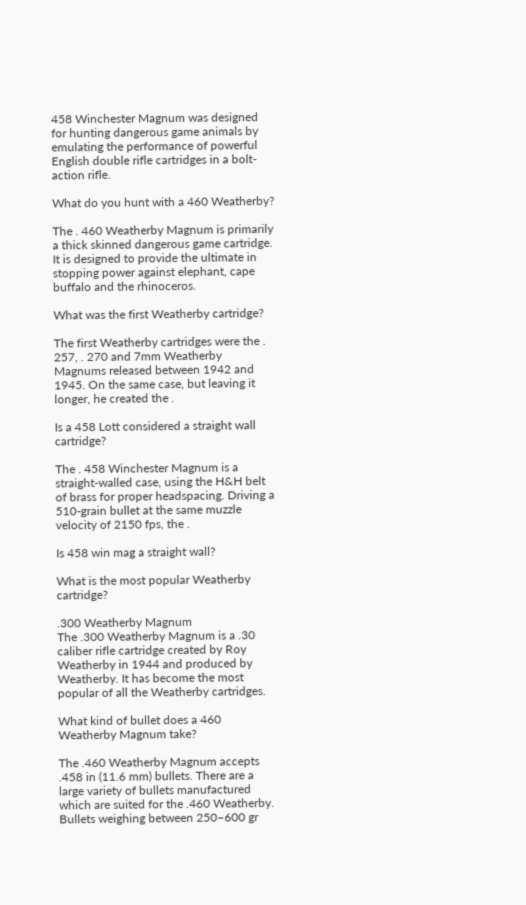458 Winchester Magnum was designed for hunting dangerous game animals by emulating the performance of powerful English double rifle cartridges in a bolt-action rifle.

What do you hunt with a 460 Weatherby?

The . 460 Weatherby Magnum is primarily a thick skinned dangerous game cartridge. It is designed to provide the ultimate in stopping power against elephant, cape buffalo and the rhinoceros.

What was the first Weatherby cartridge?

The first Weatherby cartridges were the . 257, . 270 and 7mm Weatherby Magnums released between 1942 and 1945. On the same case, but leaving it longer, he created the .

Is a 458 Lott considered a straight wall cartridge?

The . 458 Winchester Magnum is a straight-walled case, using the H&H belt of brass for proper headspacing. Driving a 510-grain bullet at the same muzzle velocity of 2150 fps, the .

Is 458 win mag a straight wall?

What is the most popular Weatherby cartridge?

.300 Weatherby Magnum
The .300 Weatherby Magnum is a .30 caliber rifle cartridge created by Roy Weatherby in 1944 and produced by Weatherby. It has become the most popular of all the Weatherby cartridges.

What kind of bullet does a 460 Weatherby Magnum take?

The .460 Weatherby Magnum accepts .458 in (11.6 mm) bullets. There are a large variety of bullets manufactured which are suited for the .460 Weatherby. Bullets weighing between 250–600 gr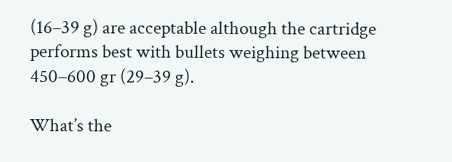(16–39 g) are acceptable although the cartridge performs best with bullets weighing between 450–600 gr (29–39 g).

What’s the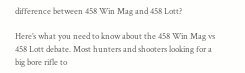difference between 458 Win Mag and 458 Lott?

Here’s what you need to know about the 458 Win Mag vs 458 Lott debate. Most hunters and shooters looking for a big bore rifle to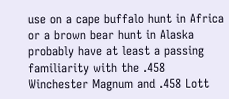use on a cape buffalo hunt in Africa or a brown bear hunt in Alaska probably have at least a passing familiarity with the .458 Winchester Magnum and .458 Lott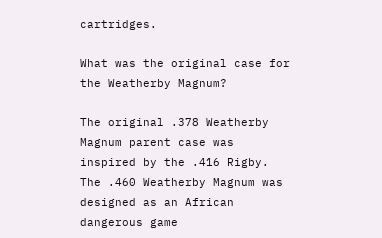cartridges.

What was the original case for the Weatherby Magnum?

The original .378 Weatherby Magnum parent case was inspired by the .416 Rigby. The .460 Weatherby Magnum was designed as an African dangerous game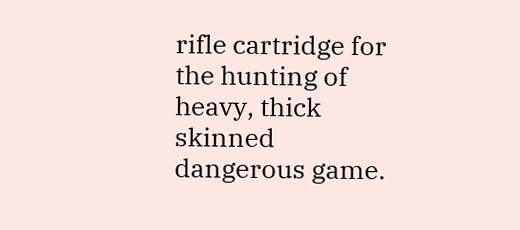rifle cartridge for the hunting of heavy, thick skinned dangerous game.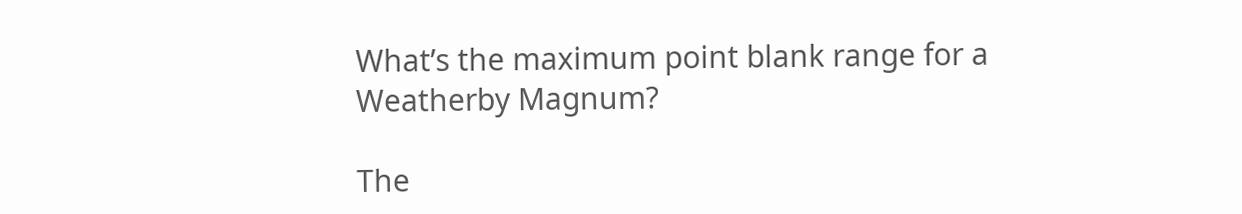What’s the maximum point blank range for a Weatherby Magnum?

The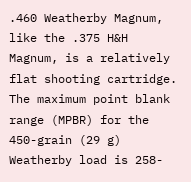.460 Weatherby Magnum, like the .375 H&H Magnum, is a relatively flat shooting cartridge. The maximum point blank range (MPBR) for the 450-grain (29 g) Weatherby load is 258-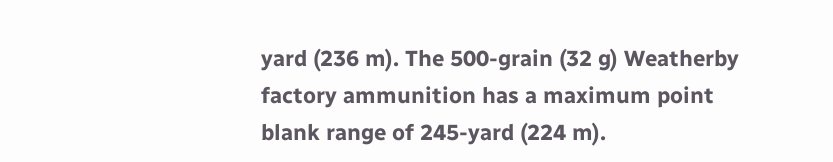yard (236 m). The 500-grain (32 g) Weatherby factory ammunition has a maximum point blank range of 245-yard (224 m).